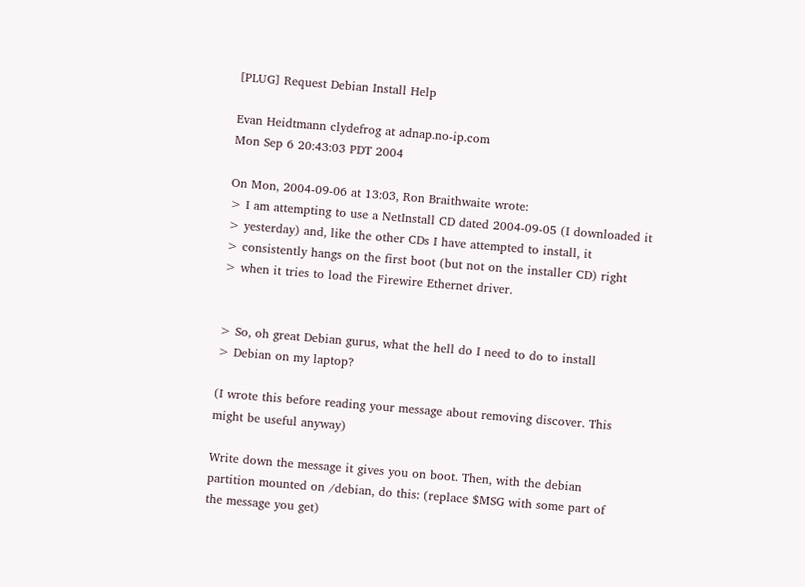[PLUG] Request Debian Install Help

Evan Heidtmann clydefrog at adnap.no-ip.com
Mon Sep 6 20:43:03 PDT 2004

On Mon, 2004-09-06 at 13:03, Ron Braithwaite wrote:
> I am attempting to use a NetInstall CD dated 2004-09-05 (I downloaded it
> yesterday) and, like the other CDs I have attempted to install, it
> consistently hangs on the first boot (but not on the installer CD) right
> when it tries to load the Firewire Ethernet driver.


> So, oh great Debian gurus, what the hell do I need to do to install
> Debian on my laptop?

(I wrote this before reading your message about removing discover. This
might be useful anyway)

Write down the message it gives you on boot. Then, with the debian
partition mounted on /debian, do this: (replace $MSG with some part of
the message you get)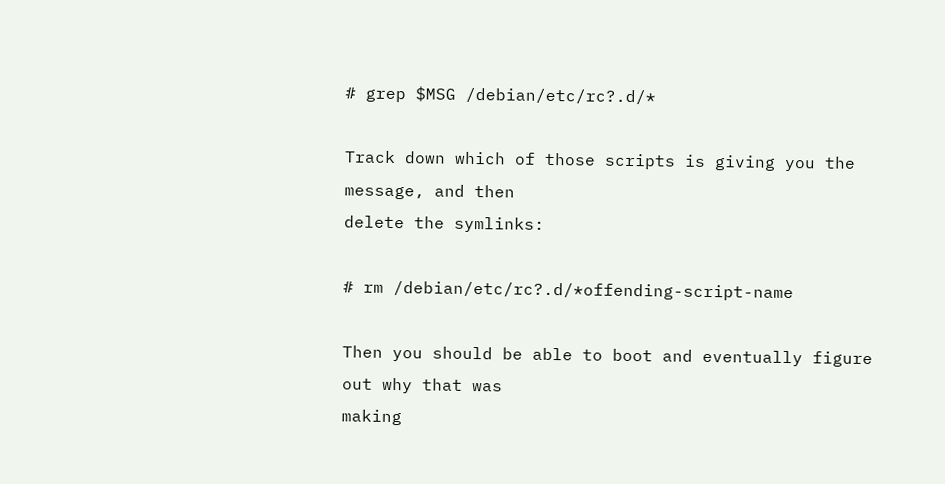# grep $MSG /debian/etc/rc?.d/*

Track down which of those scripts is giving you the message, and then
delete the symlinks:

# rm /debian/etc/rc?.d/*offending-script-name

Then you should be able to boot and eventually figure out why that was
making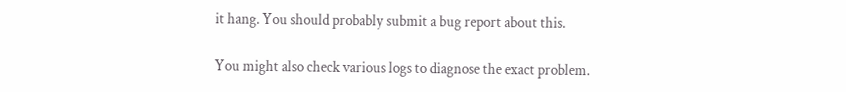it hang. You should probably submit a bug report about this.

You might also check various logs to diagnose the exact problem.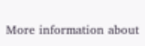More information about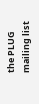the PLUG mailing list